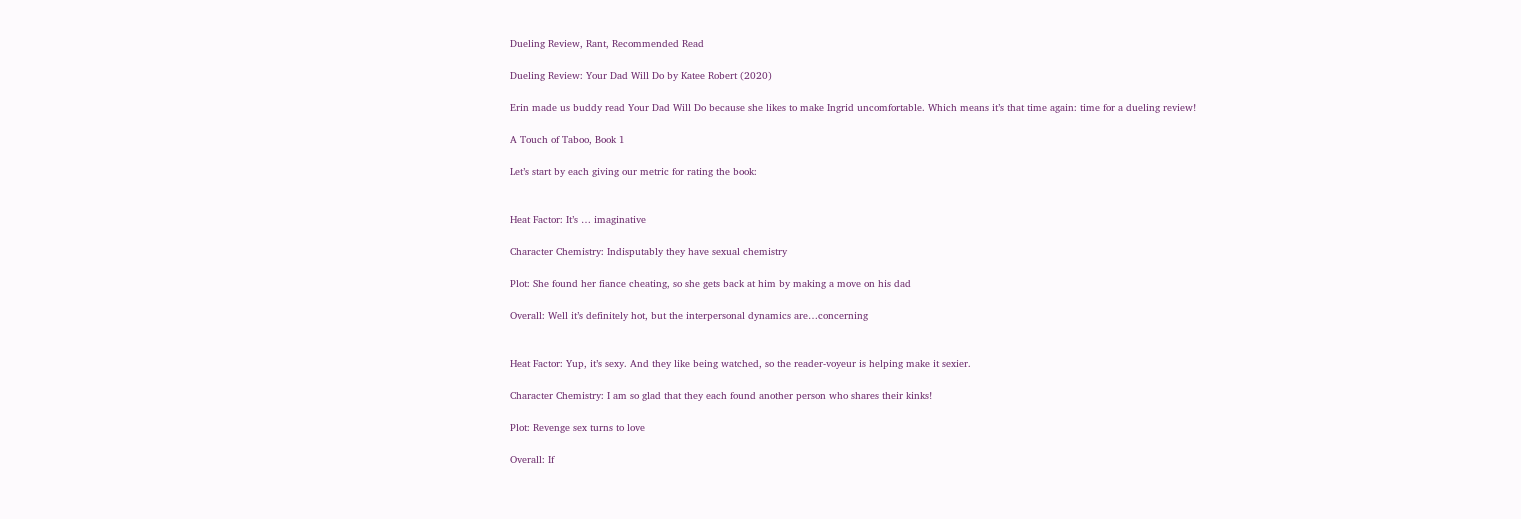Dueling Review, Rant, Recommended Read

Dueling Review: Your Dad Will Do by Katee Robert (2020)

Erin made us buddy read Your Dad Will Do because she likes to make Ingrid uncomfortable. Which means it’s that time again: time for a dueling review!

A Touch of Taboo, Book 1

Let’s start by each giving our metric for rating the book:


Heat Factor: It’s … imaginative

Character Chemistry: Indisputably they have sexual chemistry

Plot: She found her fiance cheating, so she gets back at him by making a move on his dad

Overall: Well it’s definitely hot, but the interpersonal dynamics are…concerning


Heat Factor: Yup, it’s sexy. And they like being watched, so the reader-voyeur is helping make it sexier.

Character Chemistry: I am so glad that they each found another person who shares their kinks!

Plot: Revenge sex turns to love

Overall: If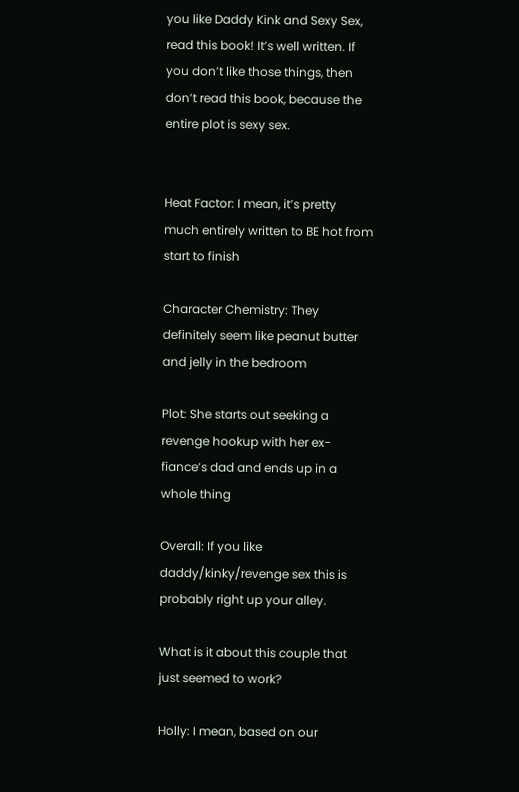you like Daddy Kink and Sexy Sex, read this book! It’s well written. If you don’t like those things, then don’t read this book, because the entire plot is sexy sex.


Heat Factor: I mean, it’s pretty much entirely written to BE hot from start to finish

Character Chemistry: They definitely seem like peanut butter and jelly in the bedroom

Plot: She starts out seeking a revenge hookup with her ex-fiance’s dad and ends up in a whole thing

Overall: If you like daddy/kinky/revenge sex this is probably right up your alley.

What is it about this couple that just seemed to work?

Holly: I mean, based on our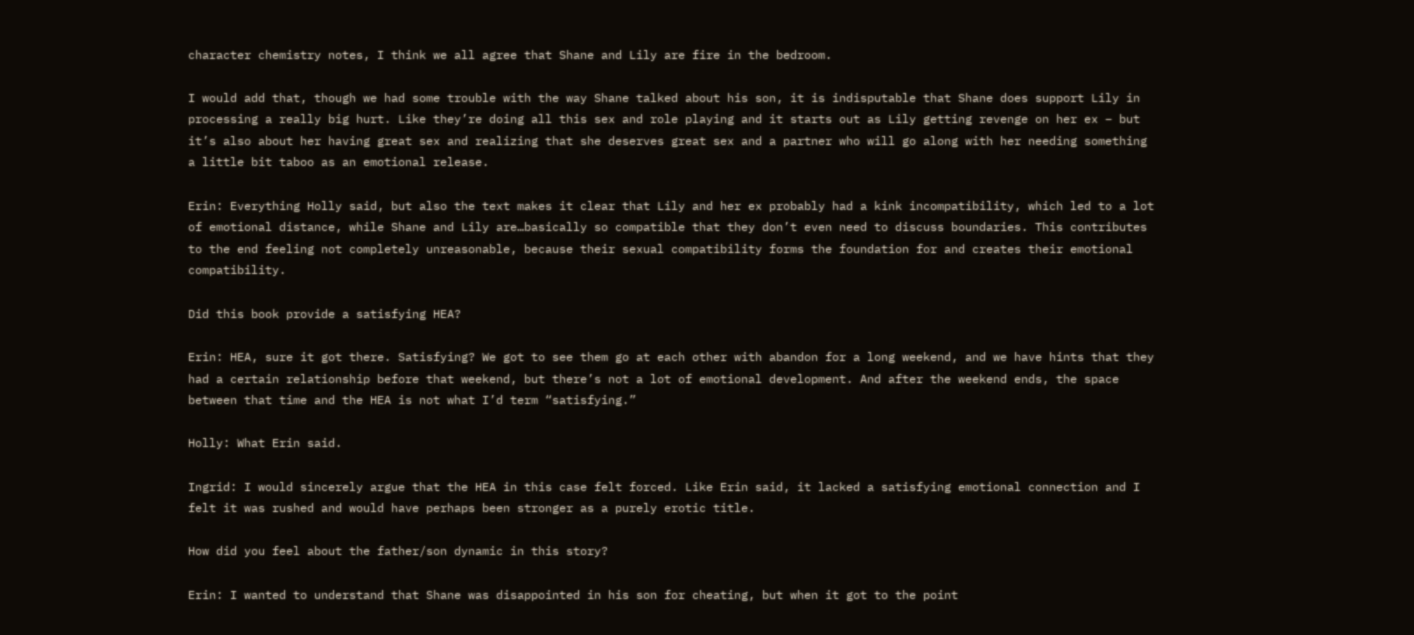character chemistry notes, I think we all agree that Shane and Lily are fire in the bedroom.

I would add that, though we had some trouble with the way Shane talked about his son, it is indisputable that Shane does support Lily in processing a really big hurt. Like they’re doing all this sex and role playing and it starts out as Lily getting revenge on her ex – but it’s also about her having great sex and realizing that she deserves great sex and a partner who will go along with her needing something a little bit taboo as an emotional release.

Erin: Everything Holly said, but also the text makes it clear that Lily and her ex probably had a kink incompatibility, which led to a lot of emotional distance, while Shane and Lily are…basically so compatible that they don’t even need to discuss boundaries. This contributes to the end feeling not completely unreasonable, because their sexual compatibility forms the foundation for and creates their emotional compatibility.

Did this book provide a satisfying HEA?

Erin: HEA, sure it got there. Satisfying? We got to see them go at each other with abandon for a long weekend, and we have hints that they had a certain relationship before that weekend, but there’s not a lot of emotional development. And after the weekend ends, the space between that time and the HEA is not what I’d term “satisfying.”

Holly: What Erin said.

Ingrid: I would sincerely argue that the HEA in this case felt forced. Like Erin said, it lacked a satisfying emotional connection and I felt it was rushed and would have perhaps been stronger as a purely erotic title.

How did you feel about the father/son dynamic in this story?

Erin: I wanted to understand that Shane was disappointed in his son for cheating, but when it got to the point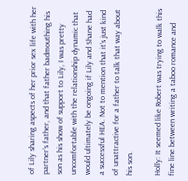of Lily sharing aspects of her prior sex life with her partner’s father, and that father badmouthing his son as his show of support to Lily, I was pretty uncomfortable with the relationship dynamic that would ultimately be ongoing if Lily and Shane had a successful HEA. Not to mention that it’s just kind of unattractive for a father to talk that way about his son.

Holly: It seemed like Robert was trying to walk this fine line between writing a taboo romance and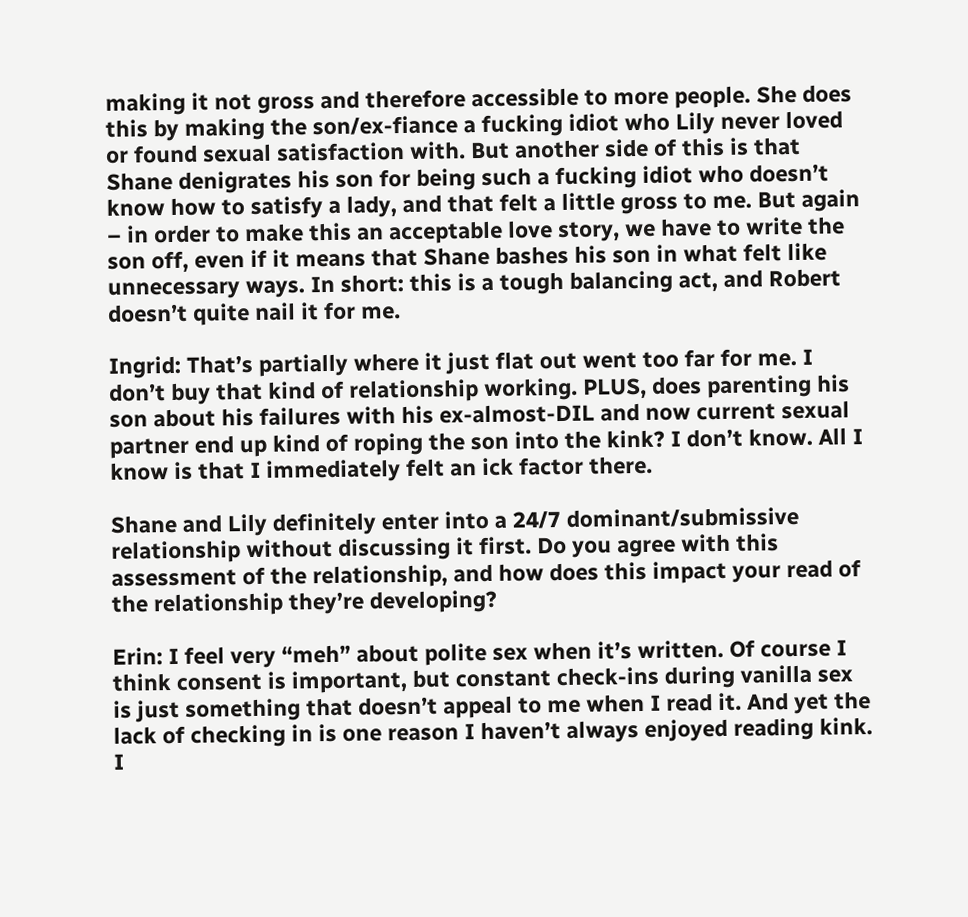making it not gross and therefore accessible to more people. She does this by making the son/ex-fiance a fucking idiot who Lily never loved or found sexual satisfaction with. But another side of this is that Shane denigrates his son for being such a fucking idiot who doesn’t know how to satisfy a lady, and that felt a little gross to me. But again – in order to make this an acceptable love story, we have to write the son off, even if it means that Shane bashes his son in what felt like unnecessary ways. In short: this is a tough balancing act, and Robert doesn’t quite nail it for me.

Ingrid: That’s partially where it just flat out went too far for me. I don’t buy that kind of relationship working. PLUS, does parenting his son about his failures with his ex-almost-DIL and now current sexual partner end up kind of roping the son into the kink? I don’t know. All I know is that I immediately felt an ick factor there.

Shane and Lily definitely enter into a 24/7 dominant/submissive relationship without discussing it first. Do you agree with this assessment of the relationship, and how does this impact your read of the relationship they’re developing?

Erin: I feel very “meh” about polite sex when it’s written. Of course I think consent is important, but constant check-ins during vanilla sex is just something that doesn’t appeal to me when I read it. And yet the lack of checking in is one reason I haven’t always enjoyed reading kink. I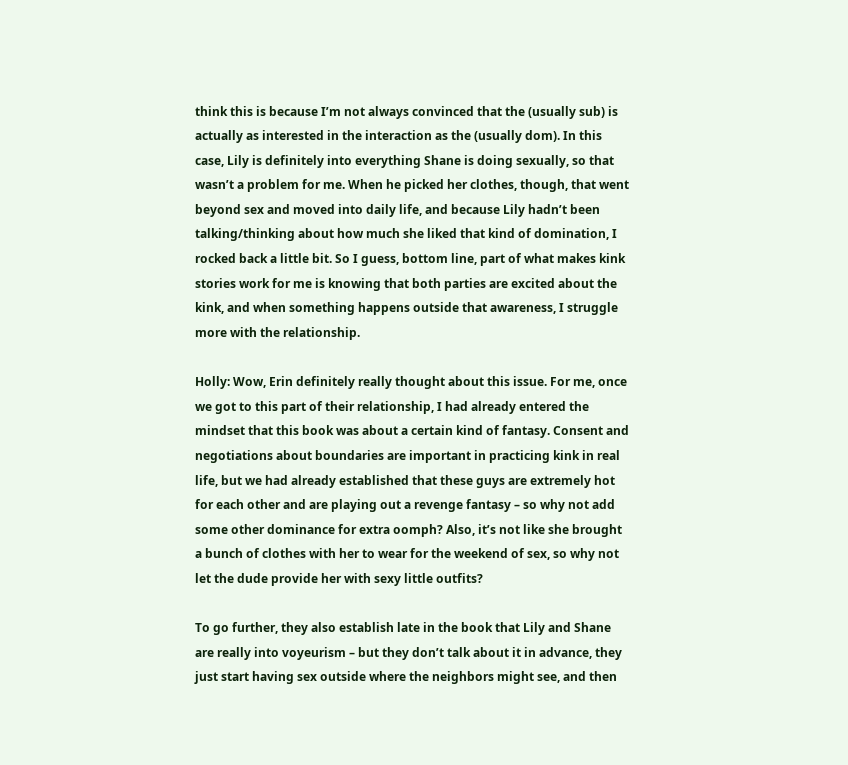think this is because I’m not always convinced that the (usually sub) is actually as interested in the interaction as the (usually dom). In this case, Lily is definitely into everything Shane is doing sexually, so that wasn’t a problem for me. When he picked her clothes, though, that went beyond sex and moved into daily life, and because Lily hadn’t been talking/thinking about how much she liked that kind of domination, I rocked back a little bit. So I guess, bottom line, part of what makes kink stories work for me is knowing that both parties are excited about the kink, and when something happens outside that awareness, I struggle more with the relationship.

Holly: Wow, Erin definitely really thought about this issue. For me, once we got to this part of their relationship, I had already entered the mindset that this book was about a certain kind of fantasy. Consent and negotiations about boundaries are important in practicing kink in real life, but we had already established that these guys are extremely hot for each other and are playing out a revenge fantasy – so why not add some other dominance for extra oomph? Also, it’s not like she brought a bunch of clothes with her to wear for the weekend of sex, so why not let the dude provide her with sexy little outfits?

To go further, they also establish late in the book that Lily and Shane are really into voyeurism – but they don’t talk about it in advance, they just start having sex outside where the neighbors might see, and then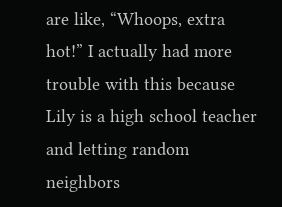are like, “Whoops, extra hot!” I actually had more trouble with this because Lily is a high school teacher and letting random neighbors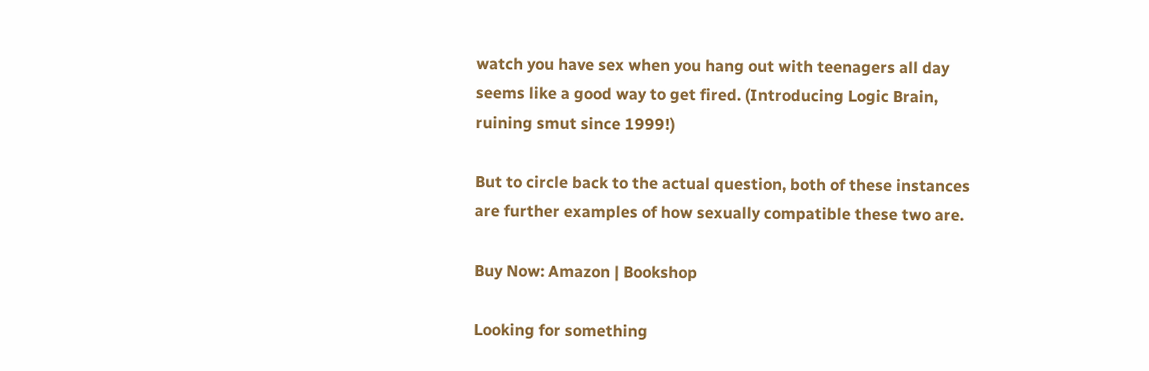watch you have sex when you hang out with teenagers all day seems like a good way to get fired. (Introducing Logic Brain, ruining smut since 1999!)

But to circle back to the actual question, both of these instances are further examples of how sexually compatible these two are.

Buy Now: Amazon | Bookshop

Looking for something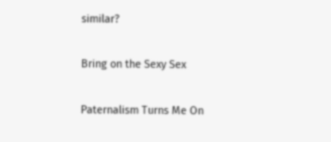similar?

Bring on the Sexy Sex

Paternalism Turns Me On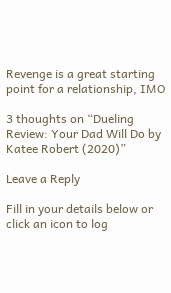Revenge is a great starting point for a relationship, IMO

3 thoughts on “Dueling Review: Your Dad Will Do by Katee Robert (2020)”

Leave a Reply

Fill in your details below or click an icon to log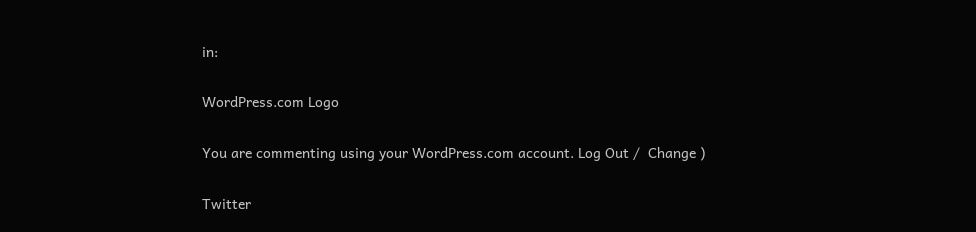in:

WordPress.com Logo

You are commenting using your WordPress.com account. Log Out /  Change )

Twitter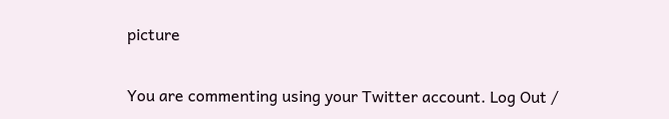picture

You are commenting using your Twitter account. Log Out /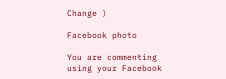Change )

Facebook photo

You are commenting using your Facebook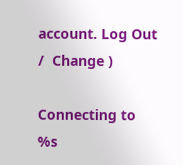account. Log Out /  Change )

Connecting to %s